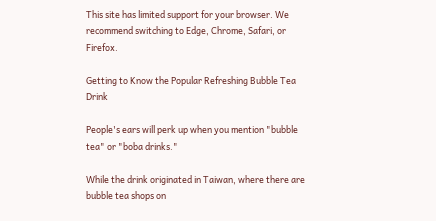This site has limited support for your browser. We recommend switching to Edge, Chrome, Safari, or Firefox.

Getting to Know the Popular Refreshing Bubble Tea Drink

People's ears will perk up when you mention "bubble tea" or "boba drinks."

While the drink originated in Taiwan, where there are bubble tea shops on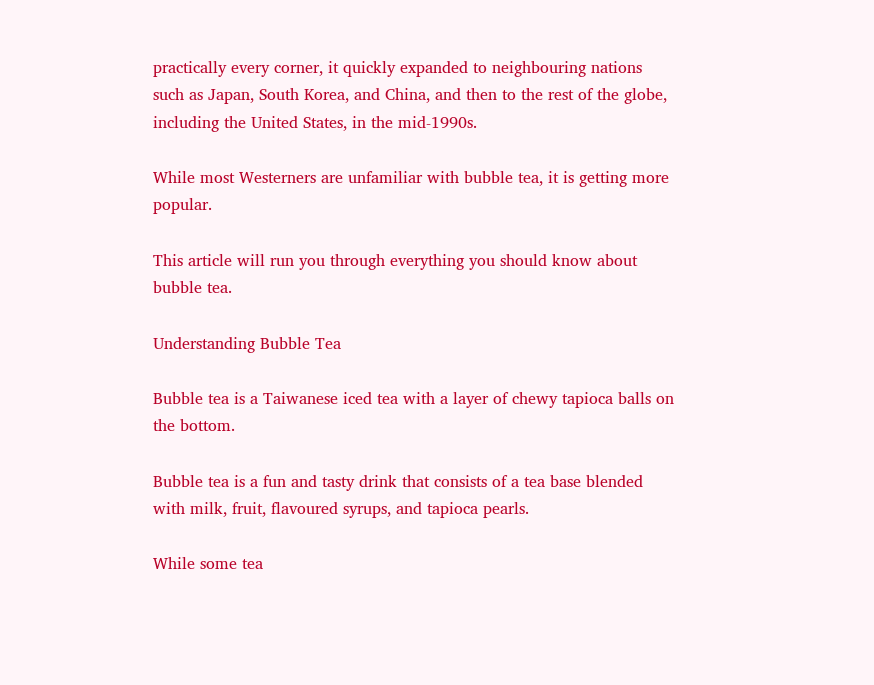practically every corner, it quickly expanded to neighbouring nations such as Japan, South Korea, and China, and then to the rest of the globe, including the United States, in the mid-1990s.

While most Westerners are unfamiliar with bubble tea, it is getting more popular.

This article will run you through everything you should know about bubble tea.

Understanding Bubble Tea

Bubble tea is a Taiwanese iced tea with a layer of chewy tapioca balls on the bottom.

Bubble tea is a fun and tasty drink that consists of a tea base blended with milk, fruit, flavoured syrups, and tapioca pearls.

While some tea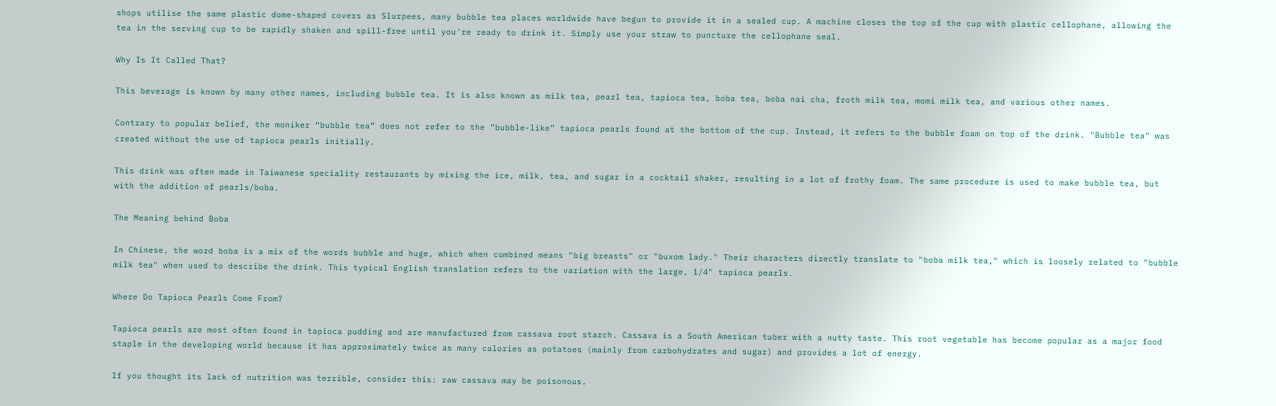shops utilise the same plastic dome-shaped covers as Slurpees, many bubble tea places worldwide have begun to provide it in a sealed cup. A machine closes the top of the cup with plastic cellophane, allowing the tea in the serving cup to be rapidly shaken and spill-free until you're ready to drink it. Simply use your straw to puncture the cellophane seal.

Why Is It Called That?

This beverage is known by many other names, including bubble tea. It is also known as milk tea, pearl tea, tapioca tea, boba tea, boba nai cha, froth milk tea, momi milk tea, and various other names.

Contrary to popular belief, the moniker “bubble tea” does not refer to the ”bubble-like” tapioca pearls found at the bottom of the cup. Instead, it refers to the bubble foam on top of the drink. "Bubble tea" was created without the use of tapioca pearls initially.

This drink was often made in Taiwanese speciality restaurants by mixing the ice, milk, tea, and sugar in a cocktail shaker, resulting in a lot of frothy foam. The same procedure is used to make bubble tea, but with the addition of pearls/boba.

The Meaning behind Boba

In Chinese, the word boba is a mix of the words bubble and huge, which when combined means "big breasts" or "buxom lady." Their characters directly translate to "boba milk tea," which is loosely related to "bubble milk tea" when used to describe the drink. This typical English translation refers to the variation with the large, 1/4" tapioca pearls.

Where Do Tapioca Pearls Come From?

Tapioca pearls are most often found in tapioca pudding and are manufactured from cassava root starch. Cassava is a South American tuber with a nutty taste. This root vegetable has become popular as a major food staple in the developing world because it has approximately twice as many calories as potatoes (mainly from carbohydrates and sugar) and provides a lot of energy.

If you thought its lack of nutrition was terrible, consider this: raw cassava may be poisonous.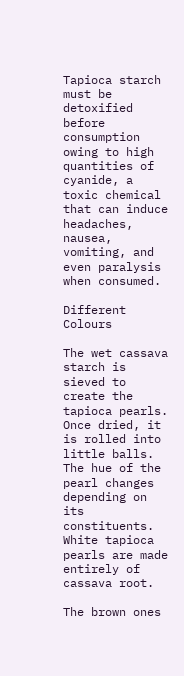Tapioca starch must be detoxified before consumption owing to high quantities of cyanide, a toxic chemical that can induce headaches, nausea, vomiting, and even paralysis when consumed.

Different Colours

The wet cassava starch is sieved to create the tapioca pearls. Once dried, it is rolled into little balls. The hue of the pearl changes depending on its constituents. White tapioca pearls are made entirely of cassava root.

The brown ones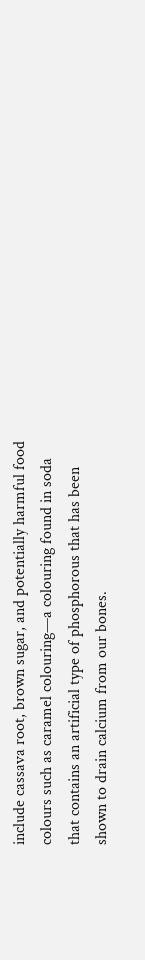include cassava root, brown sugar, and potentially harmful food colours such as caramel colouring—a colouring found in soda that contains an artificial type of phosphorous that has been shown to drain calcium from our bones.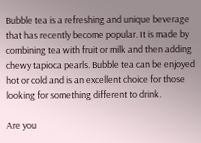Bubble tea is a refreshing and unique beverage that has recently become popular. It is made by combining tea with fruit or milk and then adding chewy tapioca pearls. Bubble tea can be enjoyed hot or cold and is an excellent choice for those looking for something different to drink.

Are you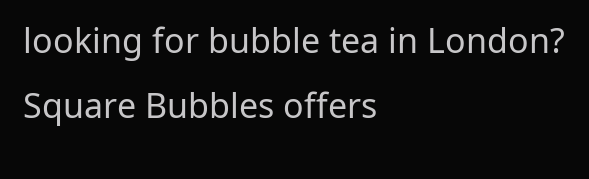looking for bubble tea in London? Square Bubbles offers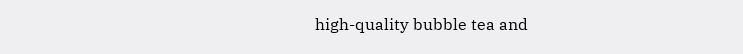high-quality bubble tea and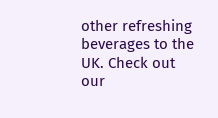other refreshing beverages to the UK. Check out our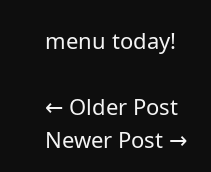menu today!

← Older Post Newer Post →